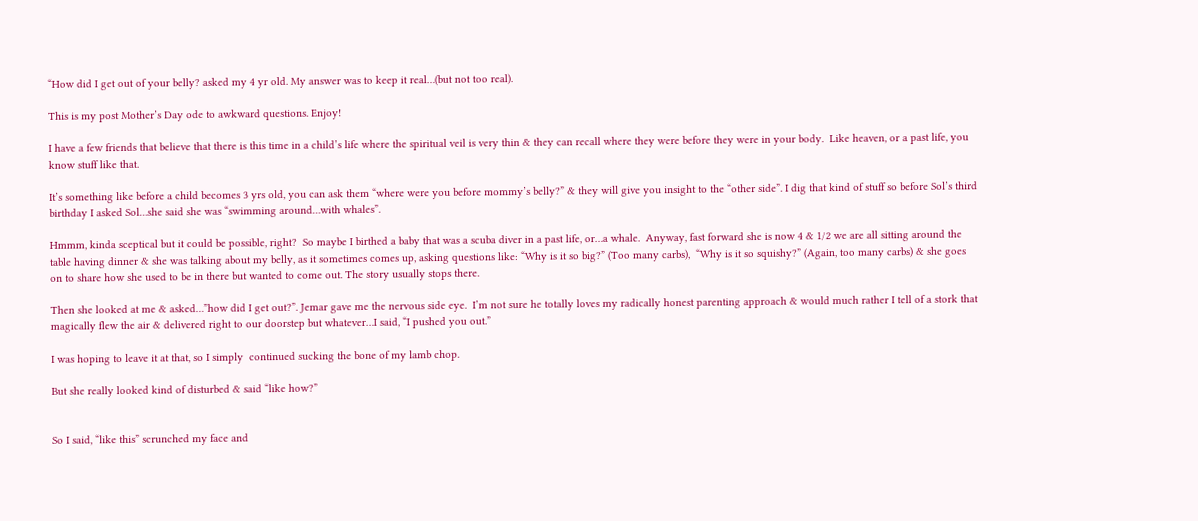“How did I get out of your belly? asked my 4 yr old. My answer was to keep it real…(but not too real).

This is my post Mother’s Day ode to awkward questions. Enjoy!

I have a few friends that believe that there is this time in a child’s life where the spiritual veil is very thin & they can recall where they were before they were in your body.  Like heaven, or a past life, you know stuff like that.

It’s something like before a child becomes 3 yrs old, you can ask them “where were you before mommy’s belly?” & they will give you insight to the “other side”. I dig that kind of stuff so before Sol’s third birthday I asked Sol…she said she was “swimming around…with whales”.

Hmmm, kinda sceptical but it could be possible, right?  So maybe I birthed a baby that was a scuba diver in a past life, or…a whale.  Anyway, fast forward she is now 4 & 1/2 we are all sitting around the table having dinner & she was talking about my belly, as it sometimes comes up, asking questions like: “Why is it so big?” (Too many carbs),  “Why is it so squishy?” (Again, too many carbs) & she goes on to share how she used to be in there but wanted to come out. The story usually stops there.

Then she looked at me & asked…”how did I get out?”. Jemar gave me the nervous side eye.  I’m not sure he totally loves my radically honest parenting approach & would much rather I tell of a stork that magically flew the air & delivered right to our doorstep but whatever…I said, “I pushed you out.”

I was hoping to leave it at that, so I simply  continued sucking the bone of my lamb chop.

But she really looked kind of disturbed & said “like how?”


So I said, “like this” scrunched my face and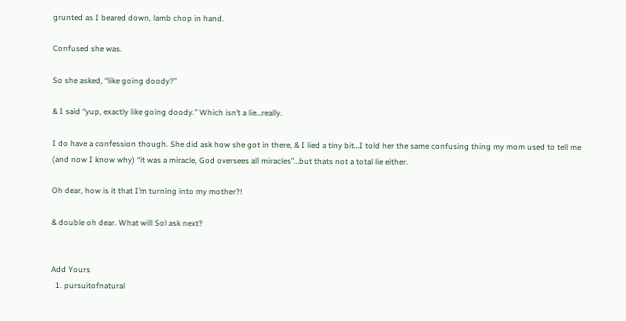grunted as I beared down, lamb chop in hand.

Confused she was.

So she asked, “like going doody?”

& I said “yup, exactly like going doody.” Which isn’t a lie…really.

I do have a confession though. She did ask how she got in there, & I lied a tiny bit…I told her the same confusing thing my mom used to tell me (and now I know why) “it was a miracle, God oversees all miracles”…but thats not a total lie either.

Oh dear, how is it that I’m turning into my mother?!

& double oh dear. What will Sol ask next?


Add Yours
  1. pursuitofnatural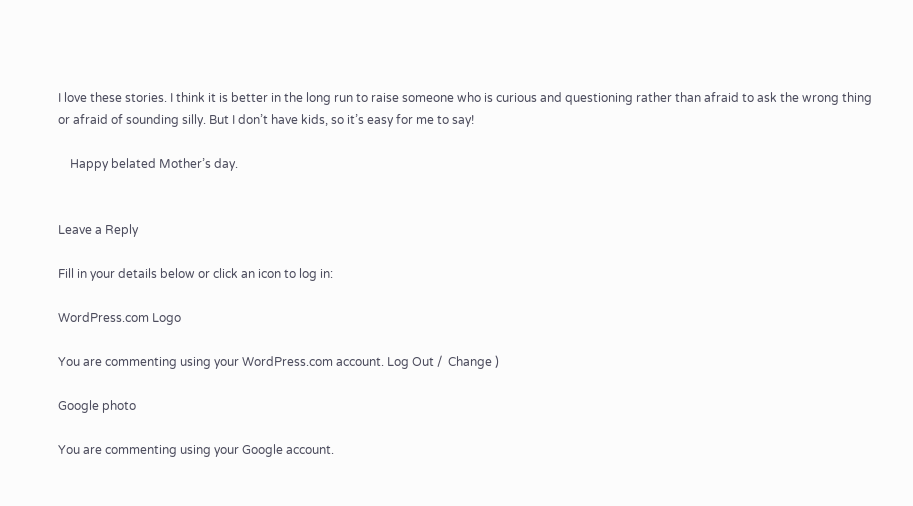I love these stories. I think it is better in the long run to raise someone who is curious and questioning rather than afraid to ask the wrong thing or afraid of sounding silly. But I don’t have kids, so it’s easy for me to say!

    Happy belated Mother’s day.


Leave a Reply

Fill in your details below or click an icon to log in:

WordPress.com Logo

You are commenting using your WordPress.com account. Log Out /  Change )

Google photo

You are commenting using your Google account.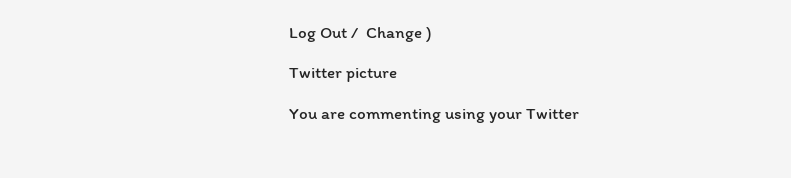Log Out /  Change )

Twitter picture

You are commenting using your Twitter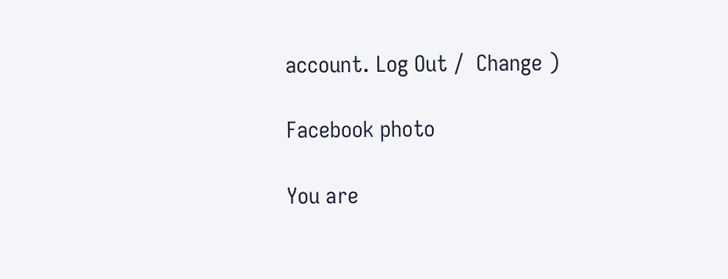account. Log Out /  Change )

Facebook photo

You are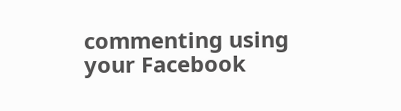commenting using your Facebook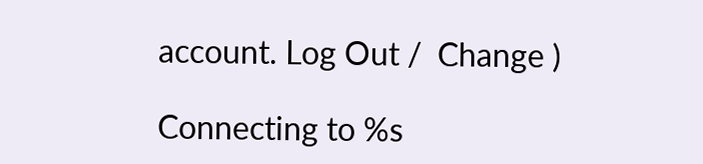account. Log Out /  Change )

Connecting to %s